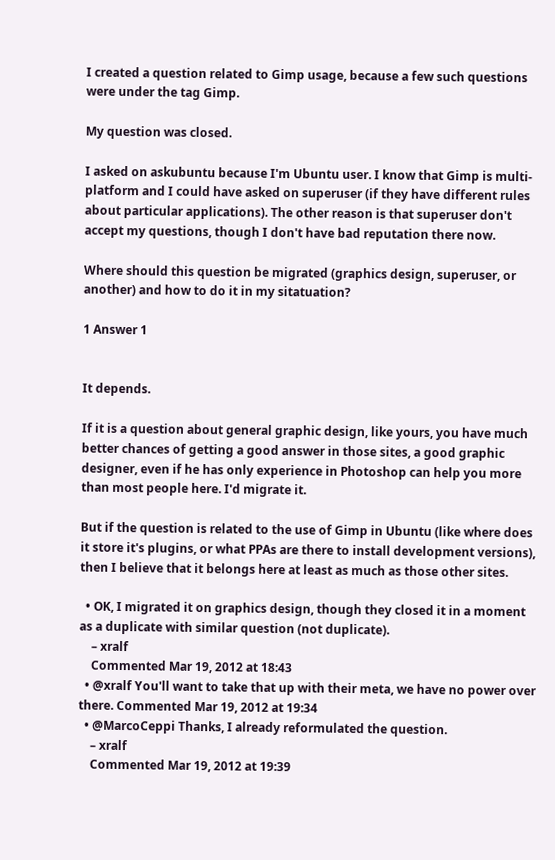I created a question related to Gimp usage, because a few such questions were under the tag Gimp.

My question was closed.

I asked on askubuntu because I'm Ubuntu user. I know that Gimp is multi-platform and I could have asked on superuser (if they have different rules about particular applications). The other reason is that superuser don't accept my questions, though I don't have bad reputation there now.

Where should this question be migrated (graphics design, superuser, or another) and how to do it in my sitatuation?

1 Answer 1


It depends.

If it is a question about general graphic design, like yours, you have much better chances of getting a good answer in those sites, a good graphic designer, even if he has only experience in Photoshop can help you more than most people here. I'd migrate it.

But if the question is related to the use of Gimp in Ubuntu (like where does it store it's plugins, or what PPAs are there to install development versions), then I believe that it belongs here at least as much as those other sites.

  • OK, I migrated it on graphics design, though they closed it in a moment as a duplicate with similar question (not duplicate).
    – xralf
    Commented Mar 19, 2012 at 18:43
  • @xralf You'll want to take that up with their meta, we have no power over there. Commented Mar 19, 2012 at 19:34
  • @MarcoCeppi Thanks, I already reformulated the question.
    – xralf
    Commented Mar 19, 2012 at 19:39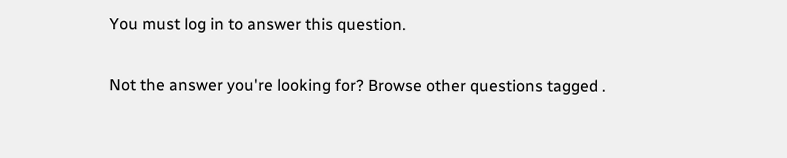You must log in to answer this question.

Not the answer you're looking for? Browse other questions tagged .